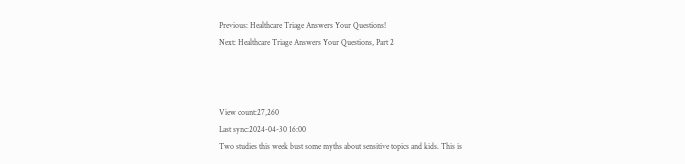Previous: Healthcare Triage Answers Your Questions!
Next: Healthcare Triage Answers Your Questions, Part 2



View count:27,260
Last sync:2024-04-30 16:00
Two studies this week bust some myths about sensitive topics and kids. This is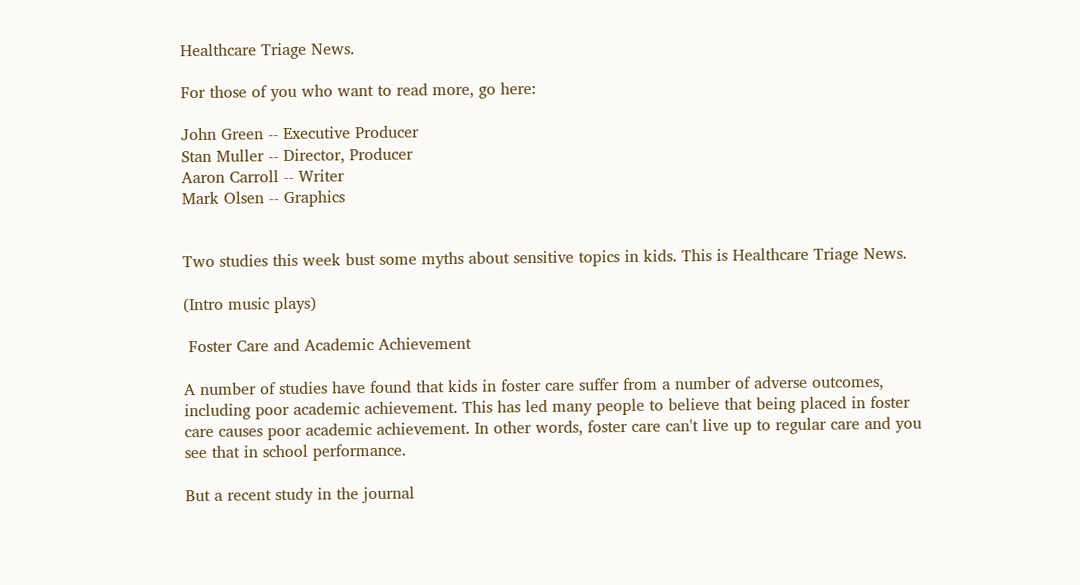Healthcare Triage News.

For those of you who want to read more, go here:

John Green -- Executive Producer
Stan Muller -- Director, Producer
Aaron Carroll -- Writer
Mark Olsen -- Graphics


Two studies this week bust some myths about sensitive topics in kids. This is Healthcare Triage News.

(Intro music plays)

 Foster Care and Academic Achievement

A number of studies have found that kids in foster care suffer from a number of adverse outcomes, including poor academic achievement. This has led many people to believe that being placed in foster care causes poor academic achievement. In other words, foster care can't live up to regular care and you see that in school performance.

But a recent study in the journal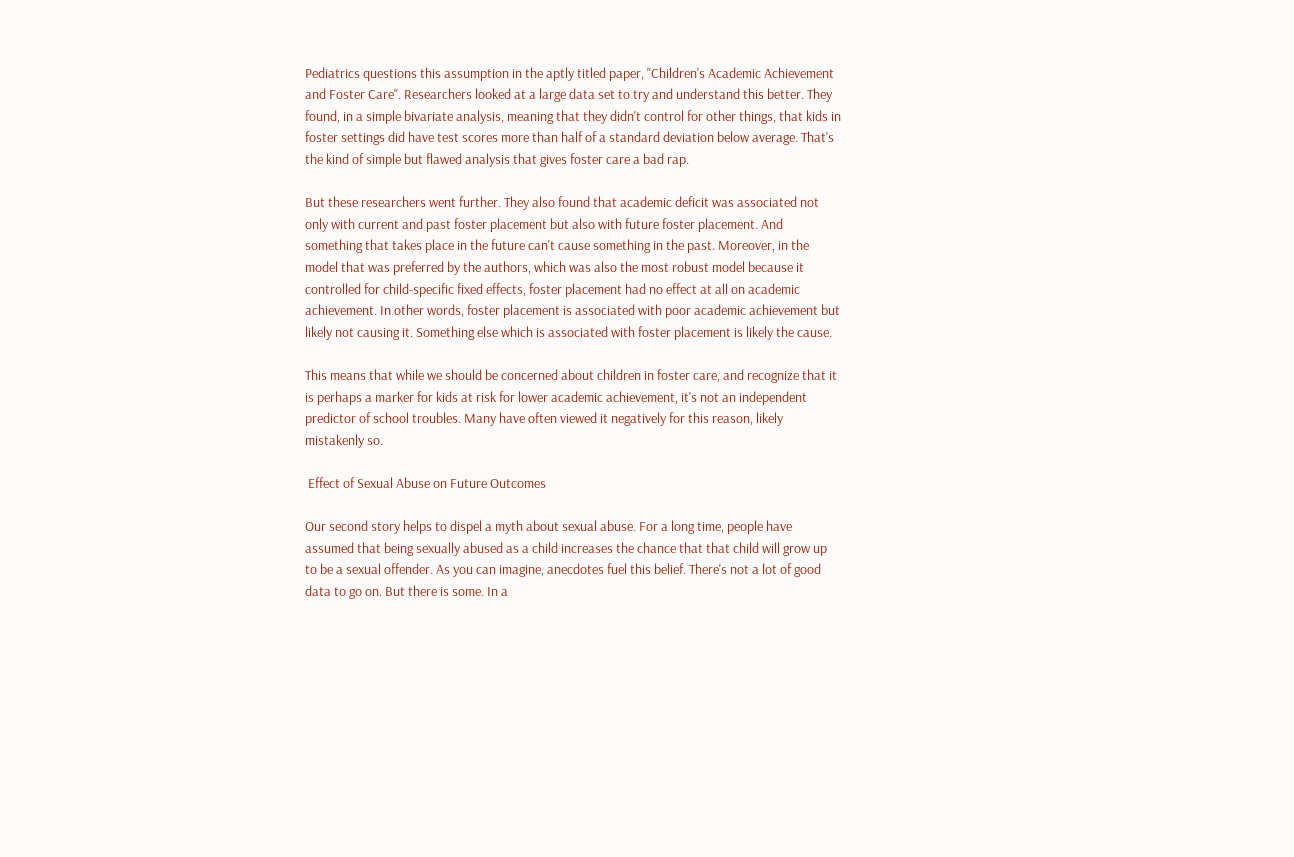Pediatrics questions this assumption in the aptly titled paper, "Children's Academic Achievement and Foster Care". Researchers looked at a large data set to try and understand this better. They found, in a simple bivariate analysis, meaning that they didn't control for other things, that kids in foster settings did have test scores more than half of a standard deviation below average. That's the kind of simple but flawed analysis that gives foster care a bad rap.

But these researchers went further. They also found that academic deficit was associated not only with current and past foster placement but also with future foster placement. And something that takes place in the future can't cause something in the past. Moreover, in the model that was preferred by the authors, which was also the most robust model because it controlled for child-specific fixed effects, foster placement had no effect at all on academic achievement. In other words, foster placement is associated with poor academic achievement but likely not causing it. Something else which is associated with foster placement is likely the cause.

This means that while we should be concerned about children in foster care, and recognize that it is perhaps a marker for kids at risk for lower academic achievement, it's not an independent predictor of school troubles. Many have often viewed it negatively for this reason, likely mistakenly so.

 Effect of Sexual Abuse on Future Outcomes

Our second story helps to dispel a myth about sexual abuse. For a long time, people have assumed that being sexually abused as a child increases the chance that that child will grow up to be a sexual offender. As you can imagine, anecdotes fuel this belief. There's not a lot of good data to go on. But there is some. In a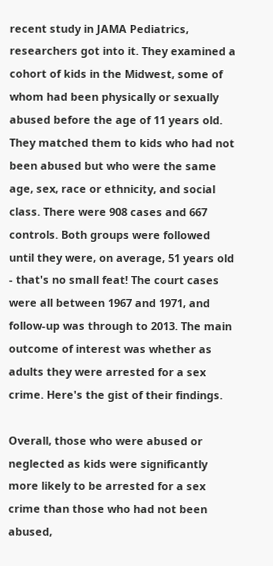recent study in JAMA Pediatrics, researchers got into it. They examined a cohort of kids in the Midwest, some of whom had been physically or sexually abused before the age of 11 years old. They matched them to kids who had not been abused but who were the same age, sex, race or ethnicity, and social class. There were 908 cases and 667 controls. Both groups were followed until they were, on average, 51 years old - that's no small feat! The court cases were all between 1967 and 1971, and follow-up was through to 2013. The main outcome of interest was whether as adults they were arrested for a sex crime. Here's the gist of their findings.

Overall, those who were abused or neglected as kids were significantly more likely to be arrested for a sex crime than those who had not been abused,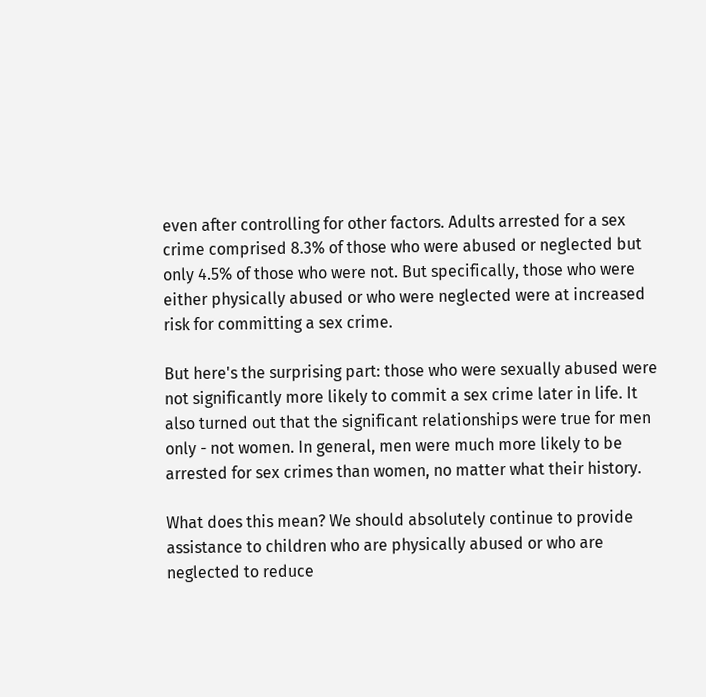even after controlling for other factors. Adults arrested for a sex crime comprised 8.3% of those who were abused or neglected but only 4.5% of those who were not. But specifically, those who were either physically abused or who were neglected were at increased risk for committing a sex crime.

But here's the surprising part: those who were sexually abused were not significantly more likely to commit a sex crime later in life. It also turned out that the significant relationships were true for men only - not women. In general, men were much more likely to be arrested for sex crimes than women, no matter what their history.

What does this mean? We should absolutely continue to provide assistance to children who are physically abused or who are neglected to reduce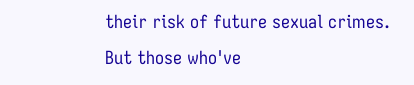their risk of future sexual crimes. But those who've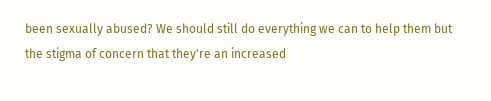been sexually abused? We should still do everything we can to help them but the stigma of concern that they're an increased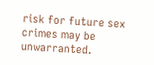risk for future sex crimes may be unwarranted.